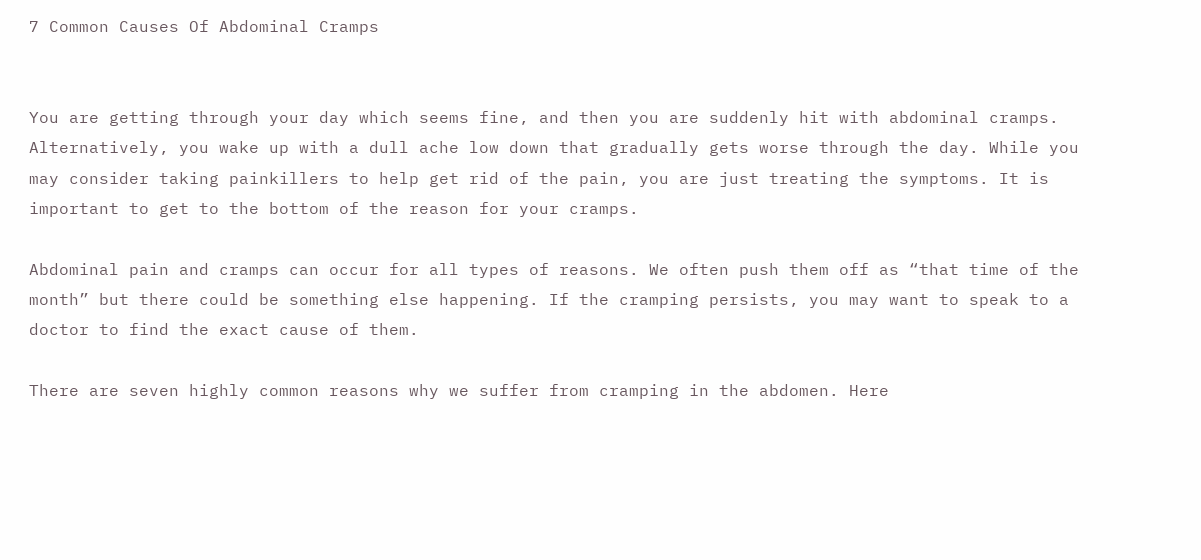7 Common Causes Of Abdominal Cramps


You are getting through your day which seems fine, and then you are suddenly hit with abdominal cramps. Alternatively, you wake up with a dull ache low down that gradually gets worse through the day. While you may consider taking painkillers to help get rid of the pain, you are just treating the symptoms. It is important to get to the bottom of the reason for your cramps.

Abdominal pain and cramps can occur for all types of reasons. We often push them off as “that time of the month” but there could be something else happening. If the cramping persists, you may want to speak to a doctor to find the exact cause of them.

There are seven highly common reasons why we suffer from cramping in the abdomen. Here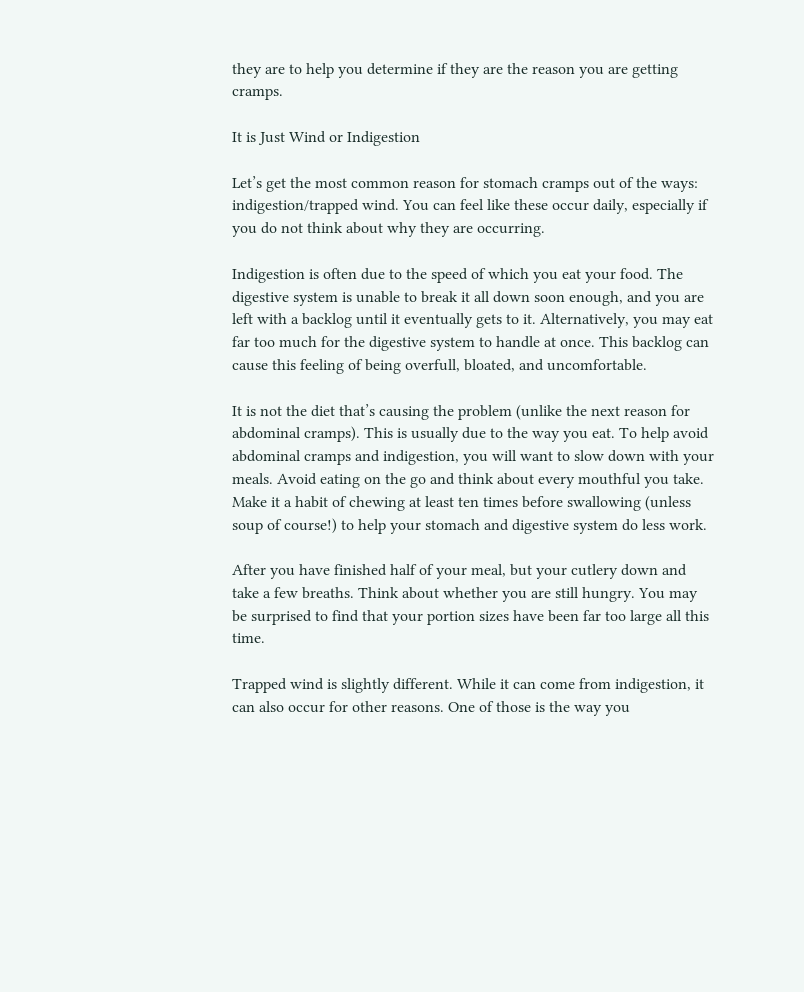they are to help you determine if they are the reason you are getting cramps.

It is Just Wind or Indigestion

Let’s get the most common reason for stomach cramps out of the ways: indigestion/trapped wind. You can feel like these occur daily, especially if you do not think about why they are occurring.

Indigestion is often due to the speed of which you eat your food. The digestive system is unable to break it all down soon enough, and you are left with a backlog until it eventually gets to it. Alternatively, you may eat far too much for the digestive system to handle at once. This backlog can cause this feeling of being overfull, bloated, and uncomfortable.

It is not the diet that’s causing the problem (unlike the next reason for abdominal cramps). This is usually due to the way you eat. To help avoid abdominal cramps and indigestion, you will want to slow down with your meals. Avoid eating on the go and think about every mouthful you take. Make it a habit of chewing at least ten times before swallowing (unless soup of course!) to help your stomach and digestive system do less work.

After you have finished half of your meal, but your cutlery down and take a few breaths. Think about whether you are still hungry. You may be surprised to find that your portion sizes have been far too large all this time.

Trapped wind is slightly different. While it can come from indigestion, it can also occur for other reasons. One of those is the way you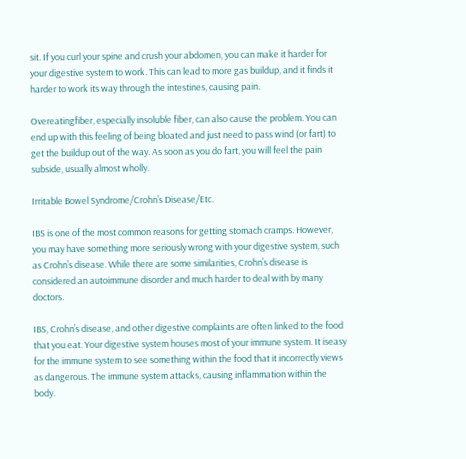sit. If you curl your spine and crush your abdomen, you can make it harder for your digestive system to work. This can lead to more gas buildup, and it finds it harder to work its way through the intestines, causing pain.

Overeatingfiber, especially insoluble fiber, can also cause the problem. You can end up with this feeling of being bloated and just need to pass wind (or fart) to get the buildup out of the way. As soon as you do fart, you will feel the pain subside, usually almost wholly.

Irritable Bowel Syndrome/Crohn’s Disease/Etc.

IBS is one of the most common reasons for getting stomach cramps. However, you may have something more seriously wrong with your digestive system, such as Crohn’s disease. While there are some similarities, Crohn’s disease is considered an autoimmune disorder and much harder to deal with by many doctors.

IBS, Crohn’s disease, and other digestive complaints are often linked to the food that you eat. Your digestive system houses most of your immune system. It iseasy for the immune system to see something within the food that it incorrectly views as dangerous. The immune system attacks, causing inflammation within the body.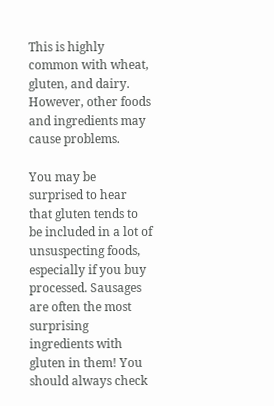This is highly common with wheat, gluten, and dairy. However, other foods and ingredients may cause problems.

You may be surprised to hear that gluten tends to be included in a lot of unsuspecting foods, especially if you buy processed. Sausages are often the most surprising ingredients with gluten in them! You should always check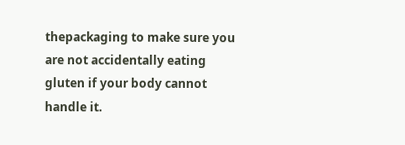thepackaging to make sure you are not accidentally eating gluten if your body cannot handle it.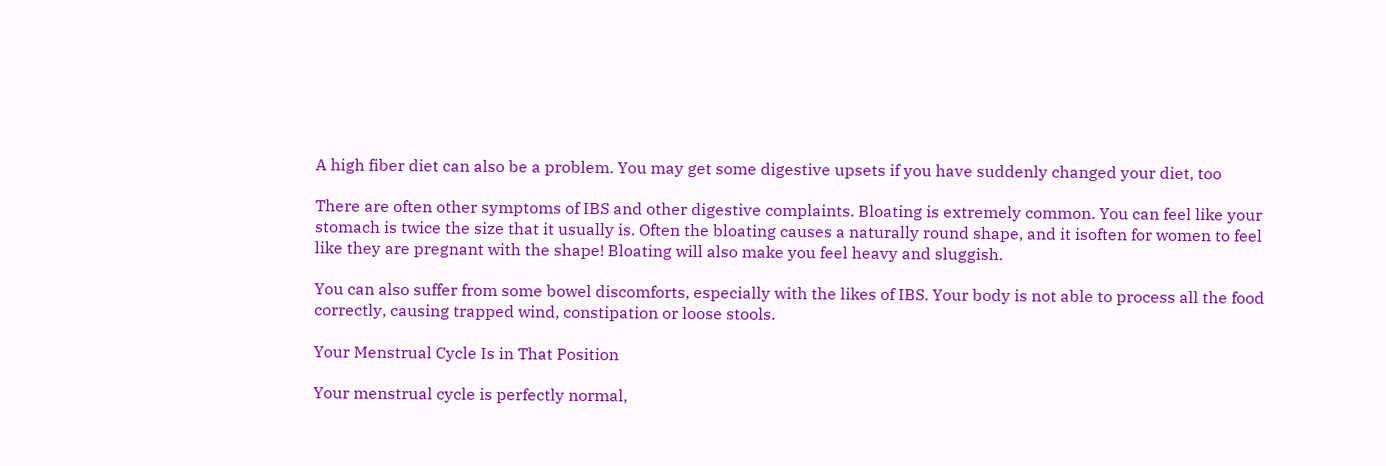A high fiber diet can also be a problem. You may get some digestive upsets if you have suddenly changed your diet, too

There are often other symptoms of IBS and other digestive complaints. Bloating is extremely common. You can feel like your stomach is twice the size that it usually is. Often the bloating causes a naturally round shape, and it isoften for women to feel like they are pregnant with the shape! Bloating will also make you feel heavy and sluggish.

You can also suffer from some bowel discomforts, especially with the likes of IBS. Your body is not able to process all the food correctly, causing trapped wind, constipation or loose stools.

Your Menstrual Cycle Is in That Position

Your menstrual cycle is perfectly normal,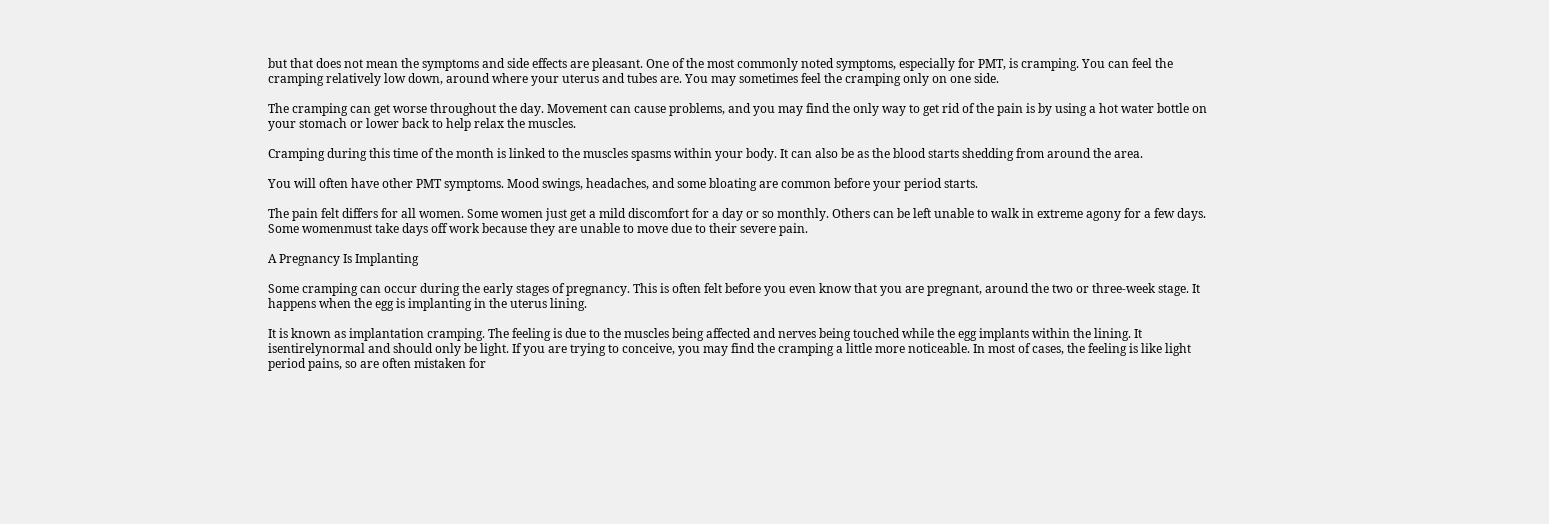but that does not mean the symptoms and side effects are pleasant. One of the most commonly noted symptoms, especially for PMT, is cramping. You can feel the cramping relatively low down, around where your uterus and tubes are. You may sometimes feel the cramping only on one side.

The cramping can get worse throughout the day. Movement can cause problems, and you may find the only way to get rid of the pain is by using a hot water bottle on your stomach or lower back to help relax the muscles.

Cramping during this time of the month is linked to the muscles spasms within your body. It can also be as the blood starts shedding from around the area.

You will often have other PMT symptoms. Mood swings, headaches, and some bloating are common before your period starts.

The pain felt differs for all women. Some women just get a mild discomfort for a day or so monthly. Others can be left unable to walk in extreme agony for a few days. Some womenmust take days off work because they are unable to move due to their severe pain.

A Pregnancy Is Implanting

Some cramping can occur during the early stages of pregnancy. This is often felt before you even know that you are pregnant, around the two or three-week stage. It happens when the egg is implanting in the uterus lining.

It is known as implantation cramping. The feeling is due to the muscles being affected and nerves being touched while the egg implants within the lining. It isentirelynormal and should only be light. If you are trying to conceive, you may find the cramping a little more noticeable. In most of cases, the feeling is like light period pains, so are often mistaken for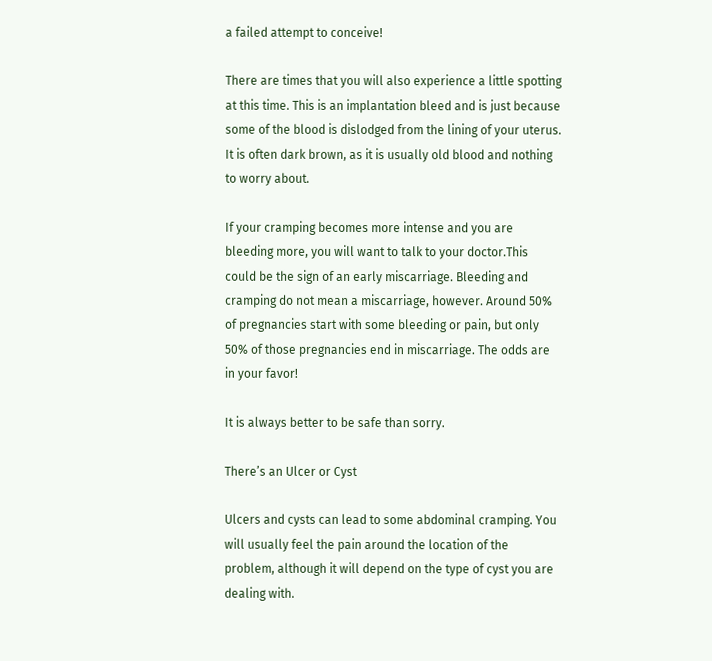a failed attempt to conceive!

There are times that you will also experience a little spotting at this time. This is an implantation bleed and is just because some of the blood is dislodged from the lining of your uterus. It is often dark brown, as it is usually old blood and nothing to worry about.

If your cramping becomes more intense and you are bleeding more, you will want to talk to your doctor.This could be the sign of an early miscarriage. Bleeding and cramping do not mean a miscarriage, however. Around 50% of pregnancies start with some bleeding or pain, but only 50% of those pregnancies end in miscarriage. The odds are in your favor!

It is always better to be safe than sorry.

There’s an Ulcer or Cyst

Ulcers and cysts can lead to some abdominal cramping. You will usually feel the pain around the location of the problem, although it will depend on the type of cyst you are dealing with.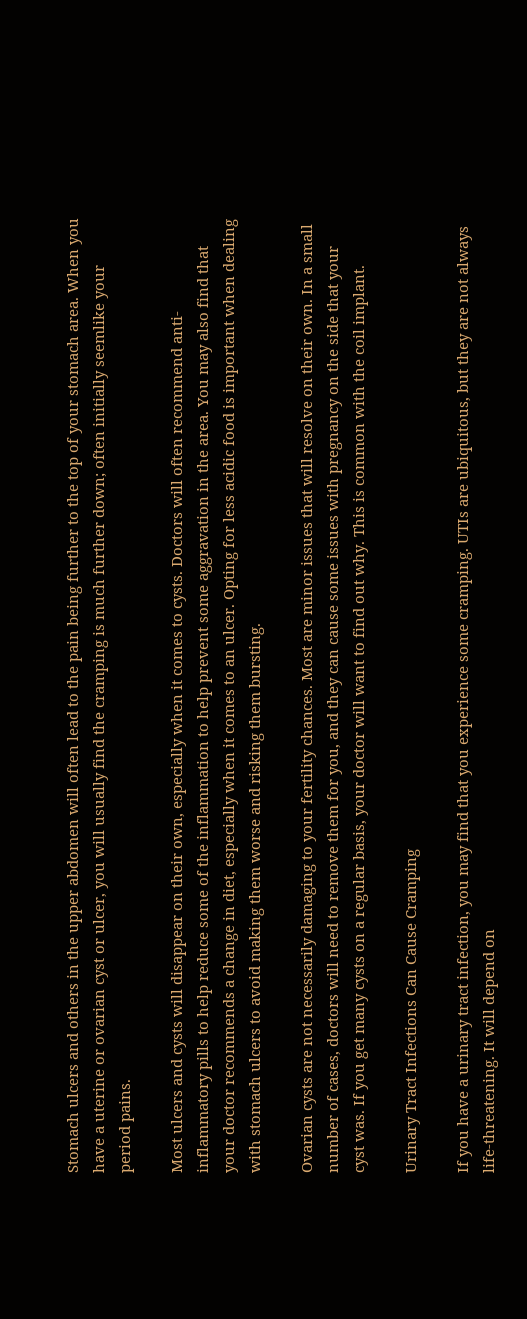Stomach ulcers and others in the upper abdomen will often lead to the pain being further to the top of your stomach area. When you have a uterine or ovarian cyst or ulcer, you will usually find the cramping is much further down; often initially seemlike your period pains.

Most ulcers and cysts will disappear on their own, especially when it comes to cysts. Doctors will often recommend anti-inflammatory pills to help reduce some of the inflammation to help prevent some aggravation in the area. You may also find that your doctor recommends a change in diet, especially when it comes to an ulcer. Opting for less acidic food is important when dealing with stomach ulcers to avoid making them worse and risking them bursting.

Ovarian cysts are not necessarily damaging to your fertility chances. Most are minor issues that will resolve on their own. In a small number of cases, doctors will need to remove them for you, and they can cause some issues with pregnancy on the side that your cyst was. If you get many cysts on a regular basis, your doctor will want to find out why. This is common with the coil implant.

Urinary Tract Infections Can Cause Cramping

If you have a urinary tract infection, you may find that you experience some cramping. UTIs are ubiquitous, but they are not always life-threatening. It will depend on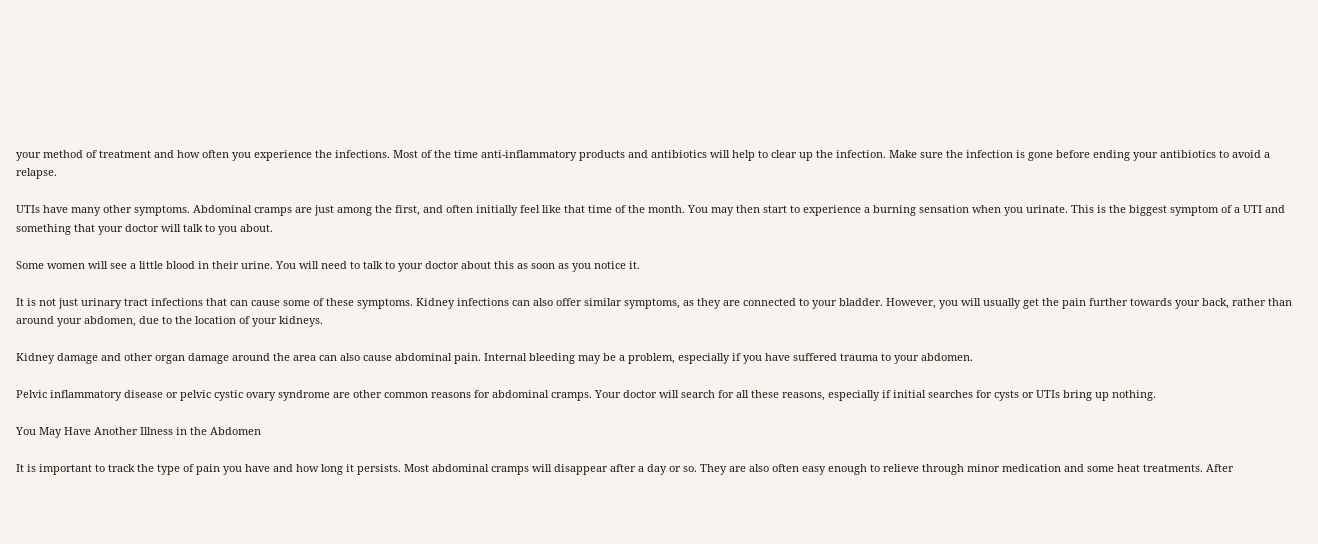your method of treatment and how often you experience the infections. Most of the time anti-inflammatory products and antibiotics will help to clear up the infection. Make sure the infection is gone before ending your antibiotics to avoid a relapse.

UTIs have many other symptoms. Abdominal cramps are just among the first, and often initially feel like that time of the month. You may then start to experience a burning sensation when you urinate. This is the biggest symptom of a UTI and something that your doctor will talk to you about.

Some women will see a little blood in their urine. You will need to talk to your doctor about this as soon as you notice it.

It is not just urinary tract infections that can cause some of these symptoms. Kidney infections can also offer similar symptoms, as they are connected to your bladder. However, you will usually get the pain further towards your back, rather than around your abdomen, due to the location of your kidneys.

Kidney damage and other organ damage around the area can also cause abdominal pain. Internal bleeding may be a problem, especially if you have suffered trauma to your abdomen.

Pelvic inflammatory disease or pelvic cystic ovary syndrome are other common reasons for abdominal cramps. Your doctor will search for all these reasons, especially if initial searches for cysts or UTIs bring up nothing.

You May Have Another Illness in the Abdomen

It is important to track the type of pain you have and how long it persists. Most abdominal cramps will disappear after a day or so. They are also often easy enough to relieve through minor medication and some heat treatments. After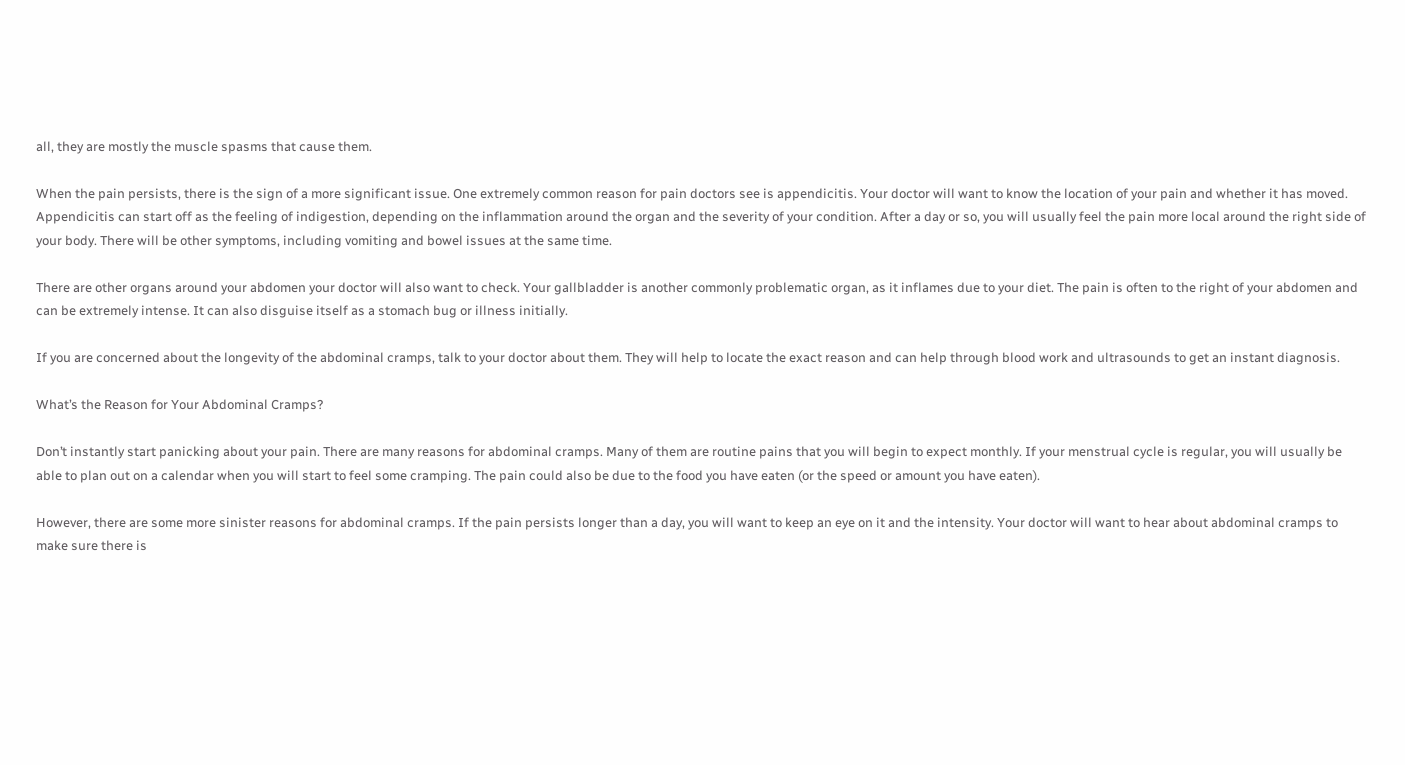all, they are mostly the muscle spasms that cause them.

When the pain persists, there is the sign of a more significant issue. One extremely common reason for pain doctors see is appendicitis. Your doctor will want to know the location of your pain and whether it has moved. Appendicitis can start off as the feeling of indigestion, depending on the inflammation around the organ and the severity of your condition. After a day or so, you will usually feel the pain more local around the right side of your body. There will be other symptoms, including vomiting and bowel issues at the same time.

There are other organs around your abdomen your doctor will also want to check. Your gallbladder is another commonly problematic organ, as it inflames due to your diet. The pain is often to the right of your abdomen and can be extremely intense. It can also disguise itself as a stomach bug or illness initially.

If you are concerned about the longevity of the abdominal cramps, talk to your doctor about them. They will help to locate the exact reason and can help through blood work and ultrasounds to get an instant diagnosis.

What’s the Reason for Your Abdominal Cramps?

Don’t instantly start panicking about your pain. There are many reasons for abdominal cramps. Many of them are routine pains that you will begin to expect monthly. If your menstrual cycle is regular, you will usually be able to plan out on a calendar when you will start to feel some cramping. The pain could also be due to the food you have eaten (or the speed or amount you have eaten).

However, there are some more sinister reasons for abdominal cramps. If the pain persists longer than a day, you will want to keep an eye on it and the intensity. Your doctor will want to hear about abdominal cramps to make sure there is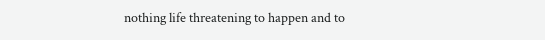nothing life threatening to happen and to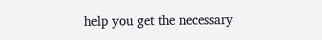help you get the necessary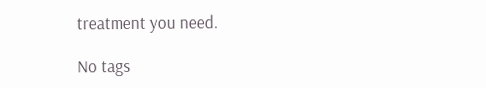treatment you need.

No tags